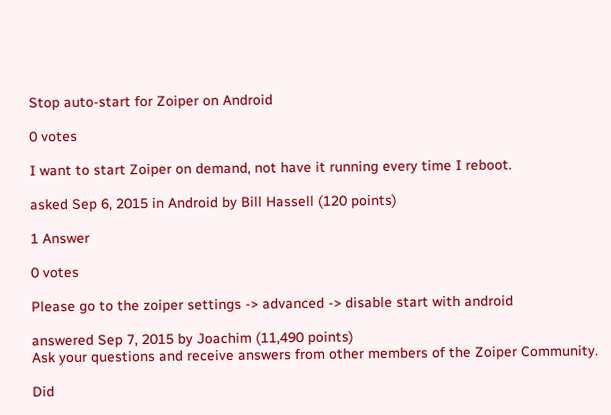Stop auto-start for Zoiper on Android

0 votes

I want to start Zoiper on demand, not have it running every time I reboot.

asked Sep 6, 2015 in Android by Bill Hassell (120 points)

1 Answer

0 votes

Please go to the zoiper settings -> advanced -> disable start with android

answered Sep 7, 2015 by Joachim (11,490 points)
Ask your questions and receive answers from other members of the Zoiper Community.

Did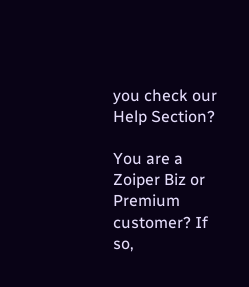you check our Help Section?

You are a Zoiper Biz or Premium customer? If so,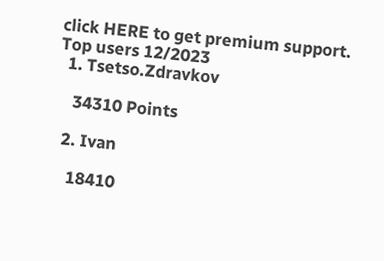click HERE to get premium support.
Top users 12/2023
  1. Tsetso.Zdravkov

    34310 Points

  2. Ivan

    18410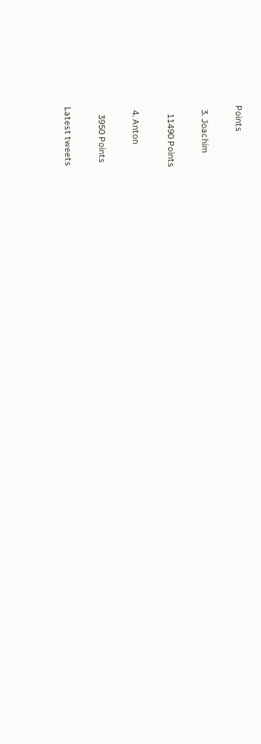Points

  3. Joachim

    11490 Points

  4. Anton

    3950 Points

Latest tweets